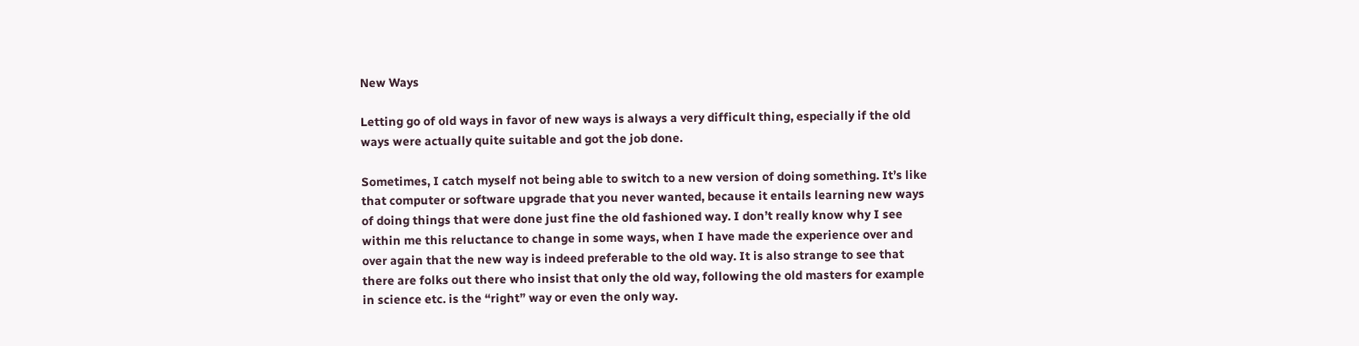New Ways

Letting go of old ways in favor of new ways is always a very difficult thing, especially if the old ways were actually quite suitable and got the job done.

Sometimes, I catch myself not being able to switch to a new version of doing something. It’s like that computer or software upgrade that you never wanted, because it entails learning new ways of doing things that were done just fine the old fashioned way. I don’t really know why I see within me this reluctance to change in some ways, when I have made the experience over and over again that the new way is indeed preferable to the old way. It is also strange to see that there are folks out there who insist that only the old way, following the old masters for example in science etc. is the “right” way or even the only way.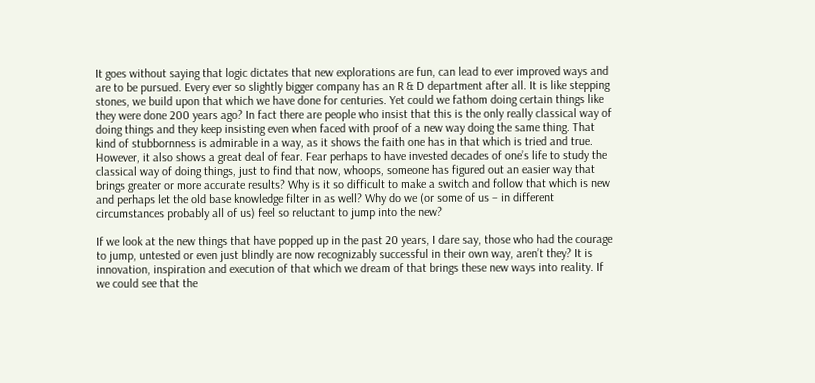It goes without saying that logic dictates that new explorations are fun, can lead to ever improved ways and are to be pursued. Every ever so slightly bigger company has an R & D department after all. It is like stepping stones, we build upon that which we have done for centuries. Yet could we fathom doing certain things like they were done 200 years ago? In fact there are people who insist that this is the only really classical way of doing things and they keep insisting even when faced with proof of a new way doing the same thing. That kind of stubbornness is admirable in a way, as it shows the faith one has in that which is tried and true. However, it also shows a great deal of fear. Fear perhaps to have invested decades of one’s life to study the classical way of doing things, just to find that now, whoops, someone has figured out an easier way that brings greater or more accurate results? Why is it so difficult to make a switch and follow that which is new and perhaps let the old base knowledge filter in as well? Why do we (or some of us – in different circumstances probably all of us) feel so reluctant to jump into the new?

If we look at the new things that have popped up in the past 20 years, I dare say, those who had the courage to jump, untested or even just blindly are now recognizably successful in their own way, aren’t they? It is innovation, inspiration and execution of that which we dream of that brings these new ways into reality. If we could see that the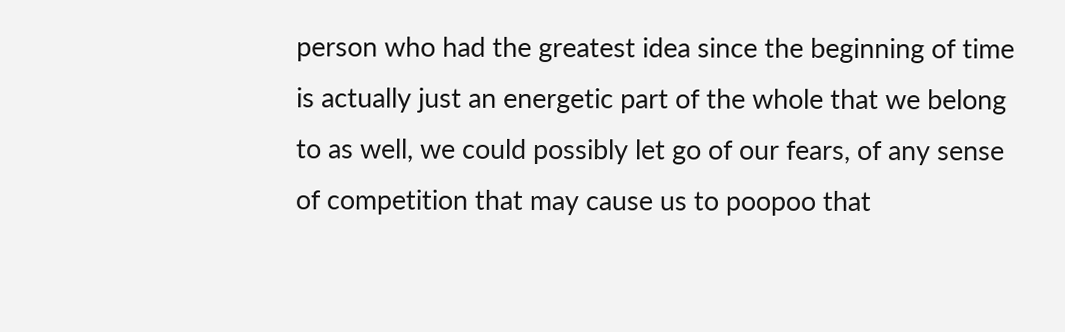person who had the greatest idea since the beginning of time is actually just an energetic part of the whole that we belong to as well, we could possibly let go of our fears, of any sense of competition that may cause us to poopoo that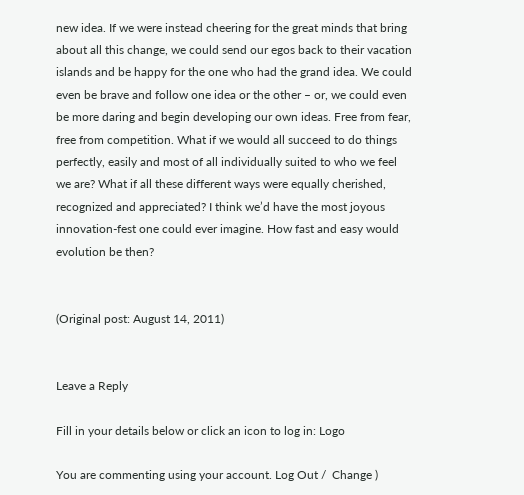new idea. If we were instead cheering for the great minds that bring about all this change, we could send our egos back to their vacation islands and be happy for the one who had the grand idea. We could even be brave and follow one idea or the other – or, we could even be more daring and begin developing our own ideas. Free from fear, free from competition. What if we would all succeed to do things perfectly, easily and most of all individually suited to who we feel we are? What if all these different ways were equally cherished, recognized and appreciated? I think we’d have the most joyous innovation-fest one could ever imagine. How fast and easy would evolution be then?


(Original post: August 14, 2011)


Leave a Reply

Fill in your details below or click an icon to log in: Logo

You are commenting using your account. Log Out /  Change )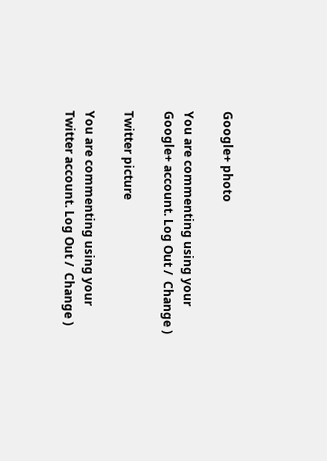Google+ photo

You are commenting using your Google+ account. Log Out /  Change )

Twitter picture

You are commenting using your Twitter account. Log Out /  Change )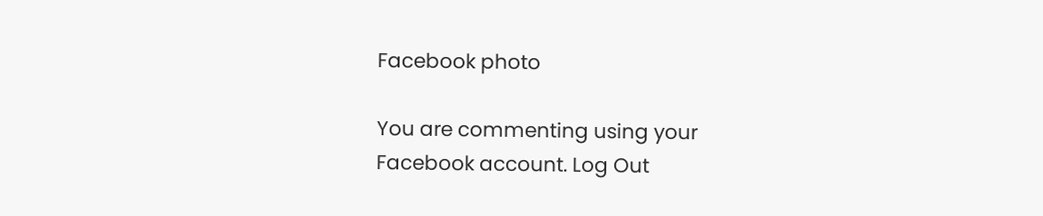Facebook photo

You are commenting using your Facebook account. Log Out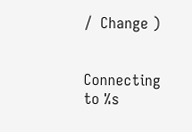/  Change )


Connecting to %s